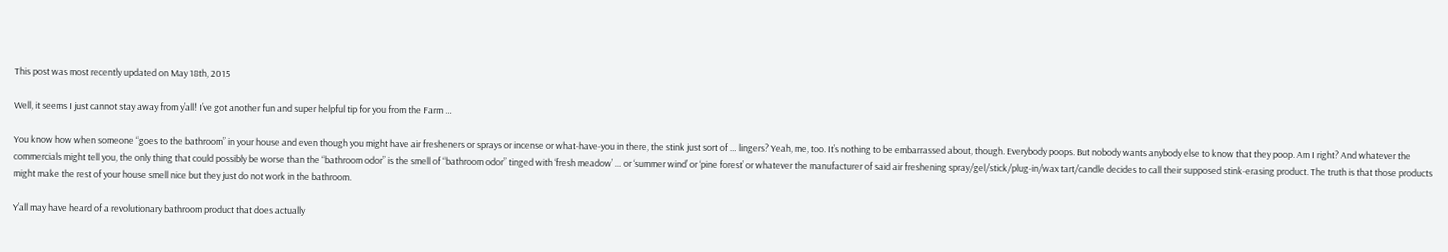This post was most recently updated on May 18th, 2015

Well, it seems I just cannot stay away from y’all! I’ve got another fun and super helpful tip for you from the Farm …

You know how when someone “goes to the bathroom” in your house and even though you might have air fresheners or sprays or incense or what-have-you in there, the stink just sort of … lingers? Yeah, me, too. It’s nothing to be embarrassed about, though. Everybody poops. But nobody wants anybody else to know that they poop. Am I right? And whatever the commercials might tell you, the only thing that could possibly be worse than the “bathroom odor” is the smell of “bathroom odor” tinged with ‘fresh meadow’ … or ‘summer wind’ or ‘pine forest’ or whatever the manufacturer of said air freshening spray/gel/stick/plug-in/wax tart/candle decides to call their supposed stink-erasing product. The truth is that those products might make the rest of your house smell nice but they just do not work in the bathroom.

Y’all may have heard of a revolutionary bathroom product that does actually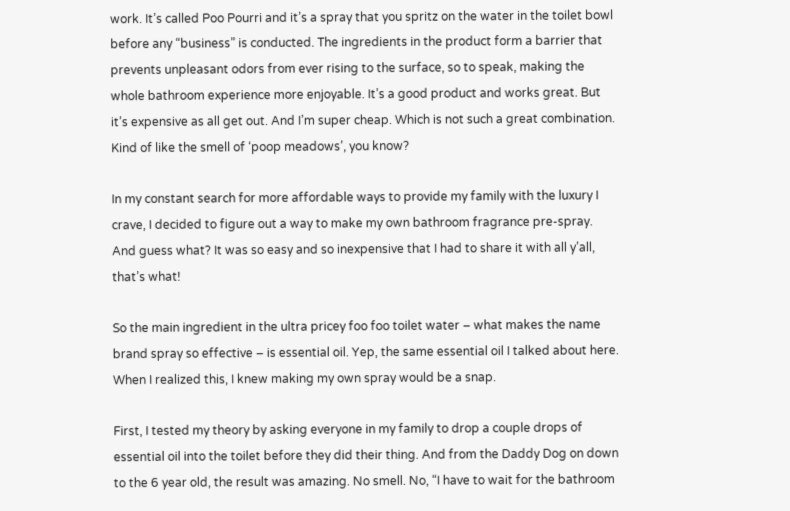work. It’s called Poo Pourri and it’s a spray that you spritz on the water in the toilet bowl before any “business” is conducted. The ingredients in the product form a barrier that prevents unpleasant odors from ever rising to the surface, so to speak, making the whole bathroom experience more enjoyable. It’s a good product and works great. But it’s expensive as all get out. And I’m super cheap. Which is not such a great combination. Kind of like the smell of ‘poop meadows’, you know?

In my constant search for more affordable ways to provide my family with the luxury I crave, I decided to figure out a way to make my own bathroom fragrance pre-spray. And guess what? It was so easy and so inexpensive that I had to share it with all y’all, that’s what!

So the main ingredient in the ultra pricey foo foo toilet water – what makes the name brand spray so effective – is essential oil. Yep, the same essential oil I talked about here. When I realized this, I knew making my own spray would be a snap.

First, I tested my theory by asking everyone in my family to drop a couple drops of essential oil into the toilet before they did their thing. And from the Daddy Dog on down to the 6 year old, the result was amazing. No smell. No, “I have to wait for the bathroom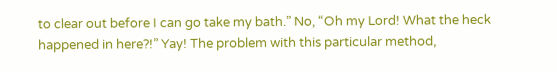to clear out before I can go take my bath.” No, “Oh my Lord! What the heck happened in here?!” Yay! The problem with this particular method,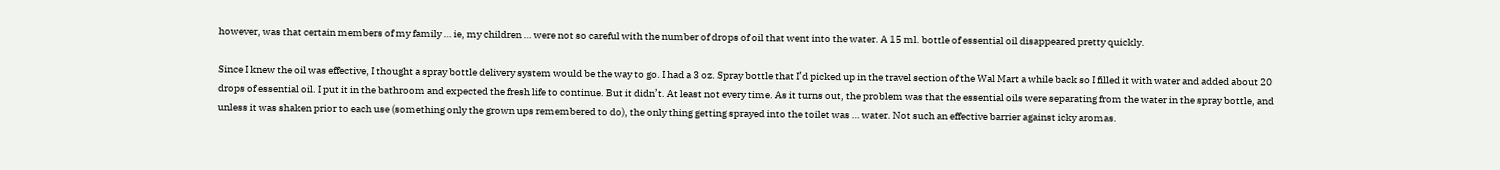however, was that certain members of my family … ie, my children … were not so careful with the number of drops of oil that went into the water. A 15 ml. bottle of essential oil disappeared pretty quickly.

Since I knew the oil was effective, I thought a spray bottle delivery system would be the way to go. I had a 3 oz. Spray bottle that I’d picked up in the travel section of the Wal Mart a while back so I filled it with water and added about 20 drops of essential oil. I put it in the bathroom and expected the fresh life to continue. But it didn’t. At least not every time. As it turns out, the problem was that the essential oils were separating from the water in the spray bottle, and unless it was shaken prior to each use (something only the grown ups remembered to do), the only thing getting sprayed into the toilet was … water. Not such an effective barrier against icky aromas.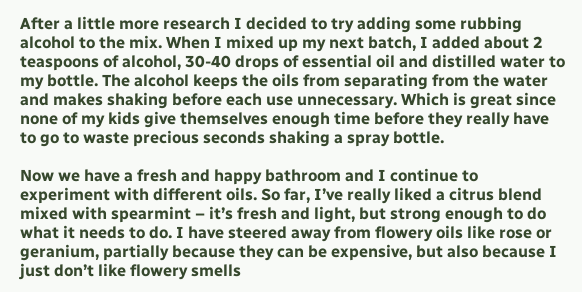After a little more research I decided to try adding some rubbing alcohol to the mix. When I mixed up my next batch, I added about 2 teaspoons of alcohol, 30-40 drops of essential oil and distilled water to my bottle. The alcohol keeps the oils from separating from the water and makes shaking before each use unnecessary. Which is great since none of my kids give themselves enough time before they really have to go to waste precious seconds shaking a spray bottle.

Now we have a fresh and happy bathroom and I continue to experiment with different oils. So far, I’ve really liked a citrus blend mixed with spearmint – it’s fresh and light, but strong enough to do what it needs to do. I have steered away from flowery oils like rose or geranium, partially because they can be expensive, but also because I just don’t like flowery smells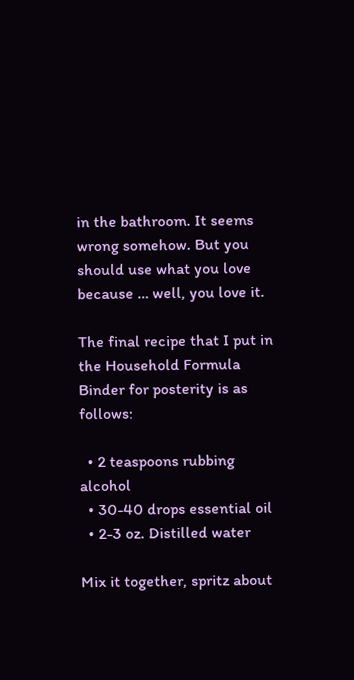in the bathroom. It seems wrong somehow. But you should use what you love because … well, you love it.

The final recipe that I put in the Household Formula Binder for posterity is as follows:

  • 2 teaspoons rubbing alcohol
  • 30-40 drops essential oil
  • 2-3 oz. Distilled water

Mix it together, spritz about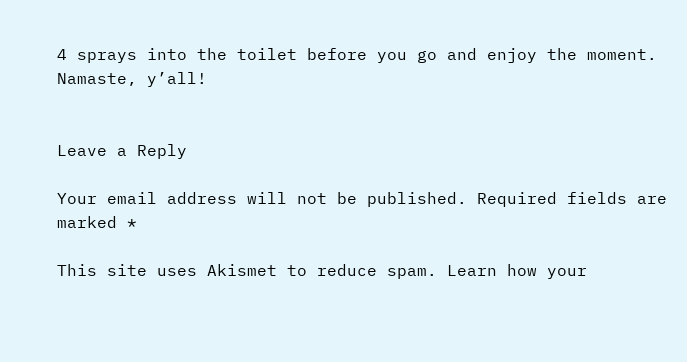4 sprays into the toilet before you go and enjoy the moment. Namaste, y’all!


Leave a Reply

Your email address will not be published. Required fields are marked *

This site uses Akismet to reduce spam. Learn how your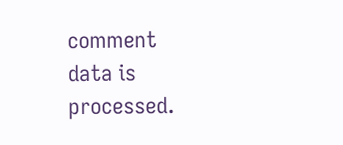comment data is processed.